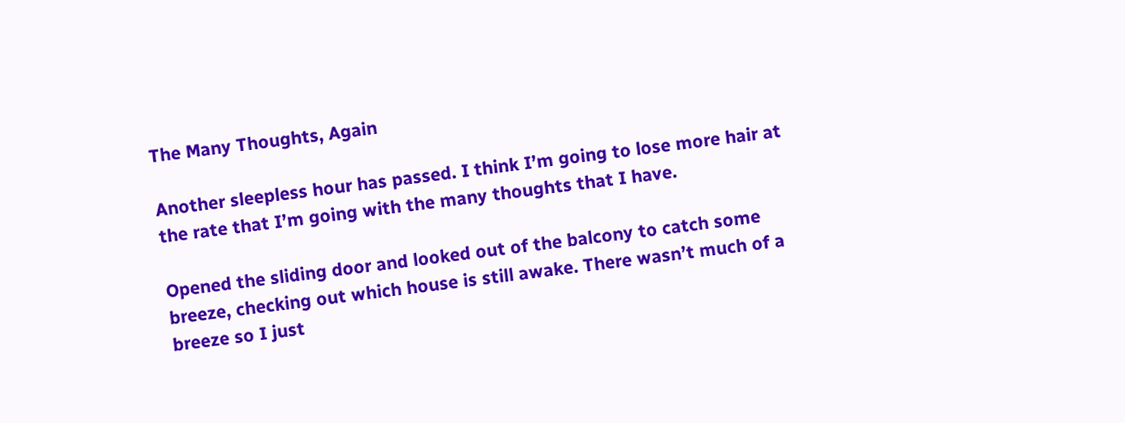The Many Thoughts, Again

Another sleepless hour has passed. I think I’m going to lose more hair at the rate that I’m going with the many thoughts that I have.

Opened the sliding door and looked out of the balcony to catch some breeze, checking out which house is still awake. There wasn’t much of a breeze so I just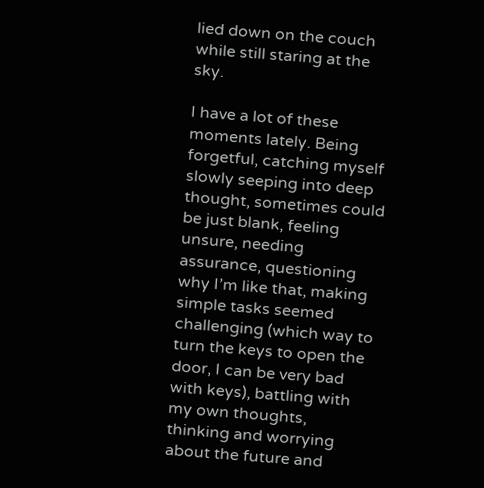lied down on the couch while still staring at the sky.

I have a lot of these moments lately. Being forgetful, catching myself slowly seeping into deep thought, sometimes could be just blank, feeling unsure, needing assurance, questioning why I’m like that, making simple tasks seemed challenging (which way to turn the keys to open the door, I can be very bad with keys), battling with my own thoughts, thinking and worrying about the future and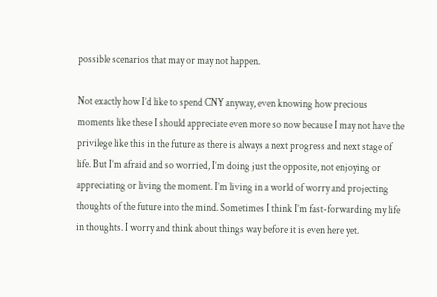possible scenarios that may or may not happen.

Not exactly how I’d like to spend CNY anyway, even knowing how precious moments like these I should appreciate even more so now because I may not have the privilege like this in the future as there is always a next progress and next stage of life. But I’m afraid and so worried, I’m doing just the opposite, not enjoying or appreciating or living the moment. I’m living in a world of worry and projecting thoughts of the future into the mind. Sometimes I think I’m fast-forwarding my life in thoughts. I worry and think about things way before it is even here yet.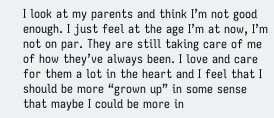I look at my parents and think I’m not good enough. I just feel at the age I’m at now, I’m not on par. They are still taking care of me of how they’ve always been. I love and care for them a lot in the heart and I feel that I should be more “grown up” in some sense that maybe I could be more in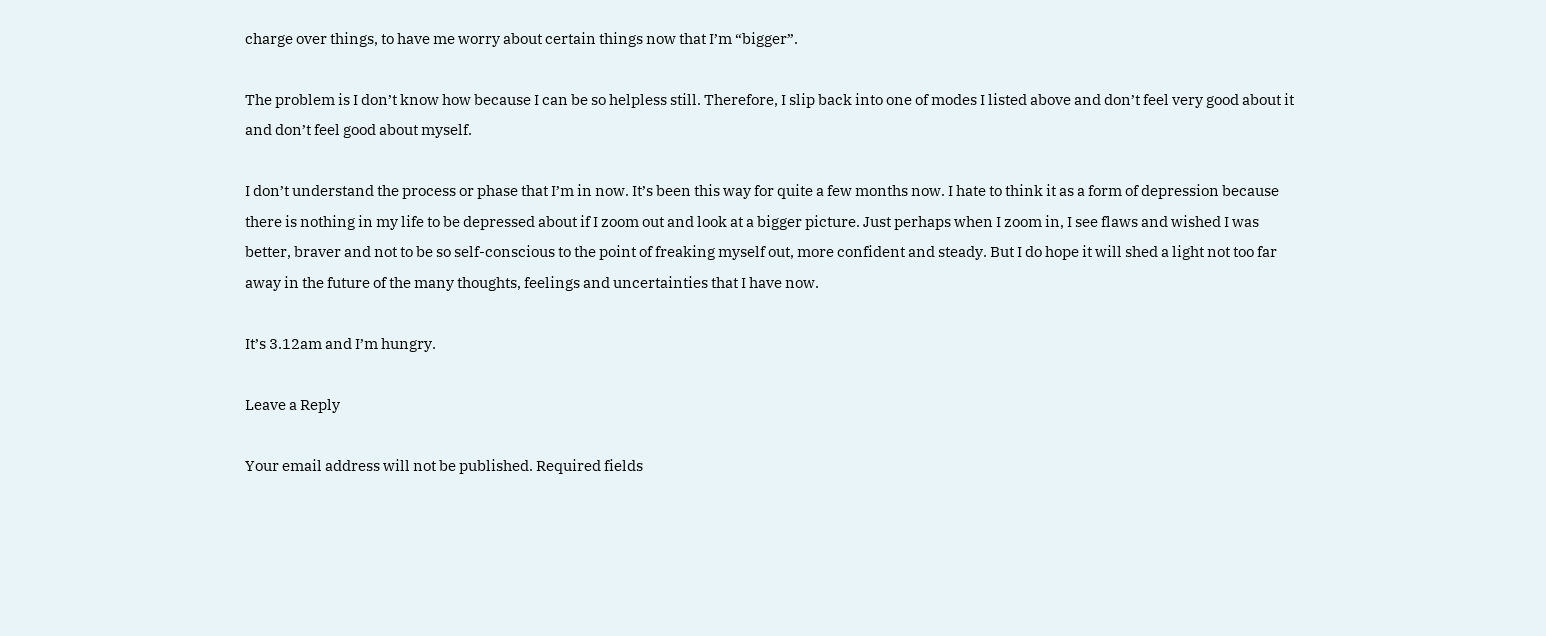charge over things, to have me worry about certain things now that I’m “bigger”.

The problem is I don’t know how because I can be so helpless still. Therefore, I slip back into one of modes I listed above and don’t feel very good about it and don’t feel good about myself.

I don’t understand the process or phase that I’m in now. It’s been this way for quite a few months now. I hate to think it as a form of depression because there is nothing in my life to be depressed about if I zoom out and look at a bigger picture. Just perhaps when I zoom in, I see flaws and wished I was better, braver and not to be so self-conscious to the point of freaking myself out, more confident and steady. But I do hope it will shed a light not too far away in the future of the many thoughts, feelings and uncertainties that I have now.

It’s 3.12am and I’m hungry.

Leave a Reply

Your email address will not be published. Required fields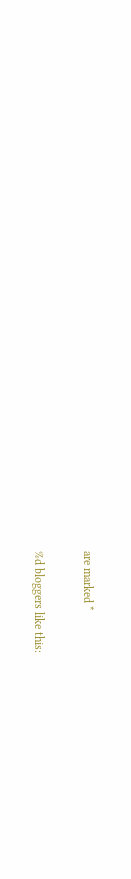are marked *

%d bloggers like this: